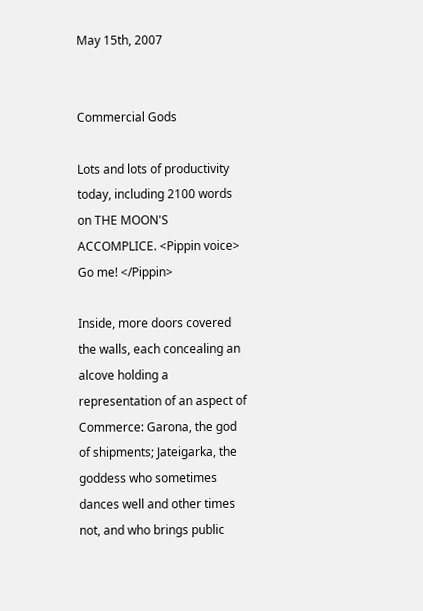May 15th, 2007


Commercial Gods

Lots and lots of productivity today, including 2100 words on THE MOON'S ACCOMPLICE. <Pippin voice> Go me! </Pippin>

Inside, more doors covered the walls, each concealing an alcove holding a representation of an aspect of Commerce: Garona, the god of shipments; Jateigarka, the goddess who sometimes dances well and other times not, and who brings public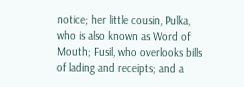notice; her little cousin, Pulka, who is also known as Word of Mouth; Fusil, who overlooks bills of lading and receipts; and a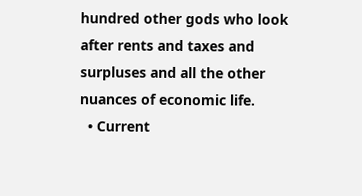hundred other gods who look after rents and taxes and surpluses and all the other nuances of economic life.
  • Current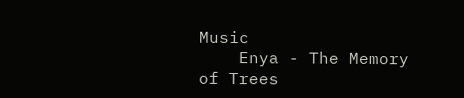Music
    Enya - The Memory of Trees